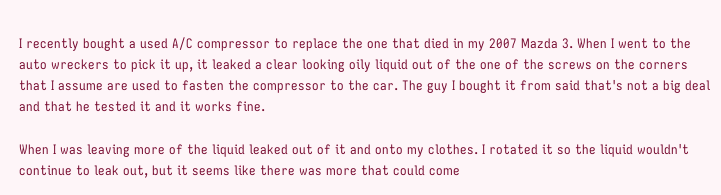I recently bought a used A/C compressor to replace the one that died in my 2007 Mazda 3. When I went to the auto wreckers to pick it up, it leaked a clear looking oily liquid out of the one of the screws on the corners that I assume are used to fasten the compressor to the car. The guy I bought it from said that's not a big deal and that he tested it and it works fine.

When I was leaving more of the liquid leaked out of it and onto my clothes. I rotated it so the liquid wouldn't continue to leak out, but it seems like there was more that could come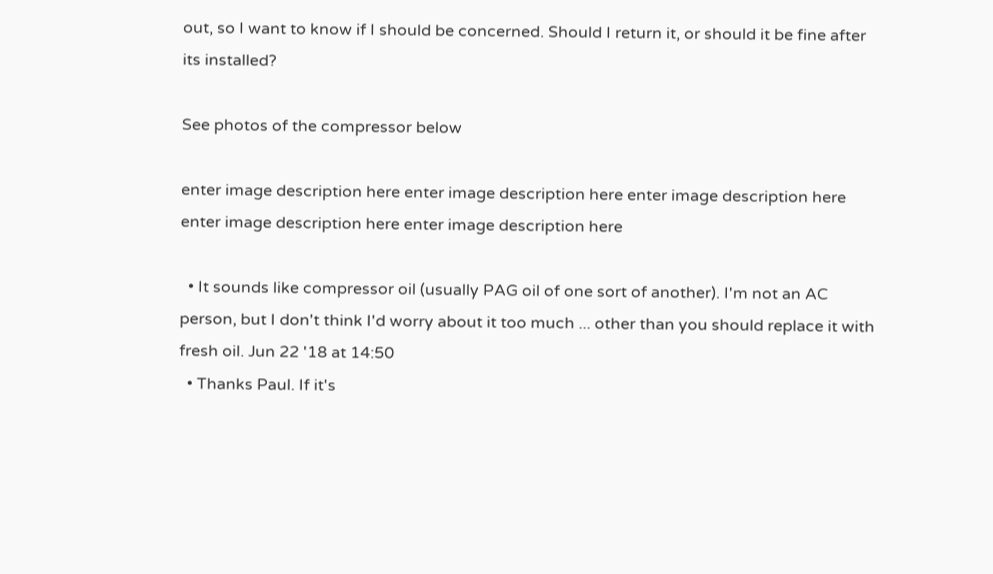out, so I want to know if I should be concerned. Should I return it, or should it be fine after its installed?

See photos of the compressor below

enter image description here enter image description here enter image description here enter image description here enter image description here

  • It sounds like compressor oil (usually PAG oil of one sort of another). I'm not an AC person, but I don't think I'd worry about it too much ... other than you should replace it with fresh oil. Jun 22 '18 at 14:50
  • Thanks Paul. If it's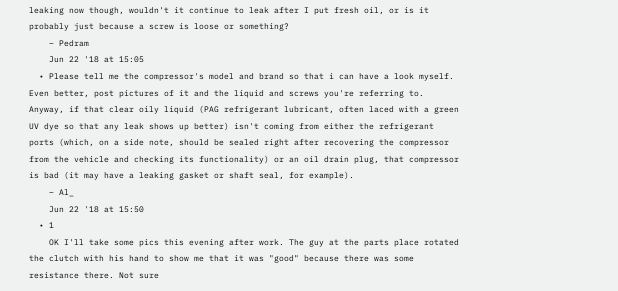leaking now though, wouldn't it continue to leak after I put fresh oil, or is it probably just because a screw is loose or something?
    – Pedram
    Jun 22 '18 at 15:05
  • Please tell me the compressor's model and brand so that i can have a look myself. Even better, post pictures of it and the liquid and screws you're referring to. Anyway, if that clear oily liquid (PAG refrigerant lubricant, often laced with a green UV dye so that any leak shows up better) isn't coming from either the refrigerant ports (which, on a side note, should be sealed right after recovering the compressor from the vehicle and checking its functionality) or an oil drain plug, that compressor is bad (it may have a leaking gasket or shaft seal, for example).
    – Al_
    Jun 22 '18 at 15:50
  • 1
    OK I'll take some pics this evening after work. The guy at the parts place rotated the clutch with his hand to show me that it was "good" because there was some resistance there. Not sure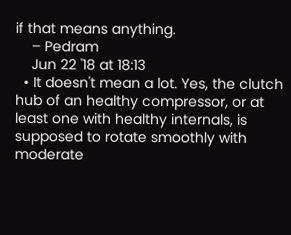if that means anything.
    – Pedram
    Jun 22 '18 at 18:13
  • It doesn't mean a lot. Yes, the clutch hub of an healthy compressor, or at least one with healthy internals, is supposed to rotate smoothly with moderate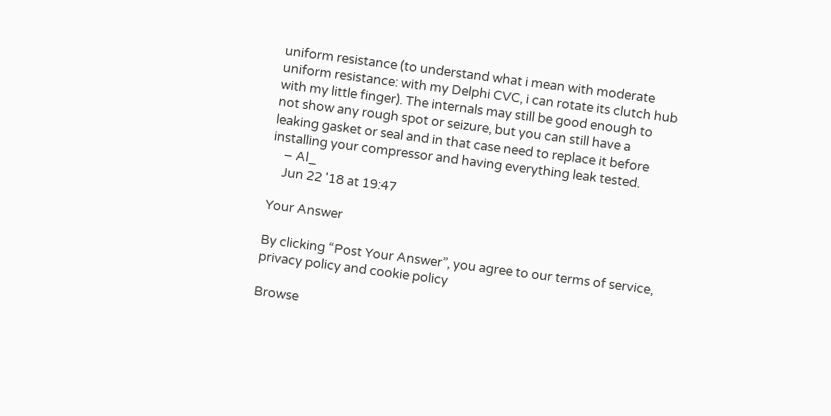uniform resistance (to understand what i mean with moderate uniform resistance: with my Delphi CVC, i can rotate its clutch hub with my little finger). The internals may still be good enough to not show any rough spot or seizure, but you can still have a leaking gasket or seal and in that case need to replace it before installing your compressor and having everything leak tested.
    – Al_
    Jun 22 '18 at 19:47

Your Answer

By clicking “Post Your Answer”, you agree to our terms of service, privacy policy and cookie policy

Browse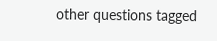other questions tagged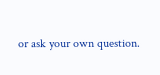or ask your own question.